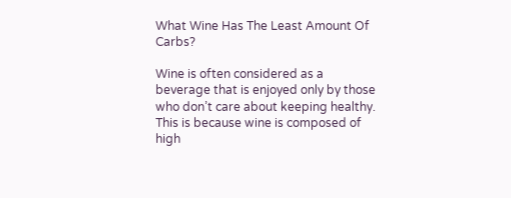What Wine Has The Least Amount Of Carbs?

Wine is often considered as a beverage that is enjoyed only by those who don’t care about keeping healthy. This is because wine is composed of high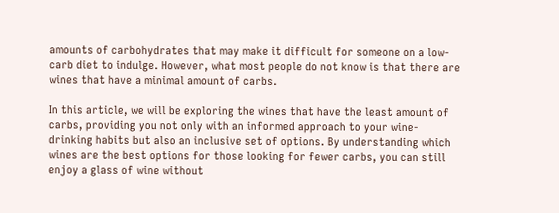amounts of carbohydrates that may make it difficult for someone on a low-carb diet to indulge. However, what most people do not know is that there are wines that have a minimal amount of carbs.

In this article, we will be exploring the wines that have the least amount of carbs, providing you not only with an informed approach to your wine-drinking habits but also an inclusive set of options. By understanding which wines are the best options for those looking for fewer carbs, you can still enjoy a glass of wine without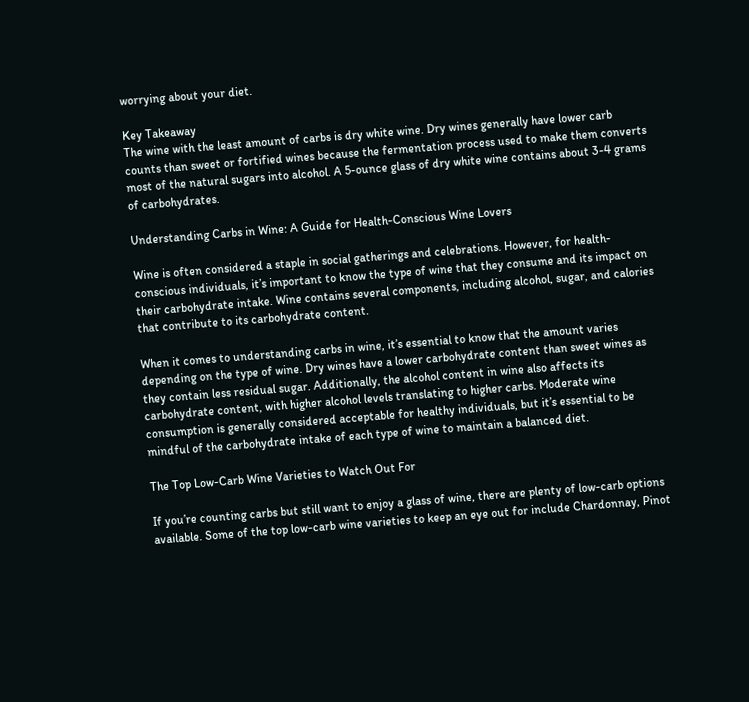worrying about your diet.

Key Takeaway
The wine with the least amount of carbs is dry white wine. Dry wines generally have lower carb counts than sweet or fortified wines because the fermentation process used to make them converts most of the natural sugars into alcohol. A 5-ounce glass of dry white wine contains about 3-4 grams of carbohydrates.

Understanding Carbs in Wine: A Guide for Health-Conscious Wine Lovers

Wine is often considered a staple in social gatherings and celebrations. However, for health-conscious individuals, it’s important to know the type of wine that they consume and its impact on their carbohydrate intake. Wine contains several components, including alcohol, sugar, and calories that contribute to its carbohydrate content.

When it comes to understanding carbs in wine, it’s essential to know that the amount varies depending on the type of wine. Dry wines have a lower carbohydrate content than sweet wines as they contain less residual sugar. Additionally, the alcohol content in wine also affects its carbohydrate content, with higher alcohol levels translating to higher carbs. Moderate wine consumption is generally considered acceptable for healthy individuals, but it’s essential to be mindful of the carbohydrate intake of each type of wine to maintain a balanced diet.

The Top Low-Carb Wine Varieties to Watch Out For

If you’re counting carbs but still want to enjoy a glass of wine, there are plenty of low-carb options available. Some of the top low-carb wine varieties to keep an eye out for include Chardonnay, Pinot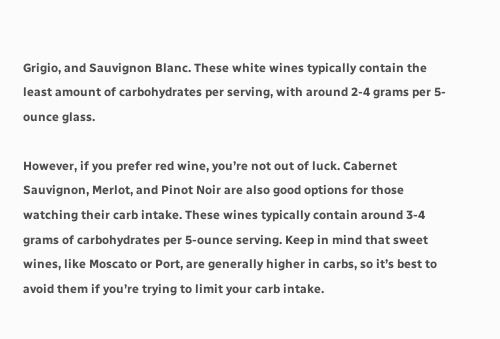Grigio, and Sauvignon Blanc. These white wines typically contain the least amount of carbohydrates per serving, with around 2-4 grams per 5-ounce glass.

However, if you prefer red wine, you’re not out of luck. Cabernet Sauvignon, Merlot, and Pinot Noir are also good options for those watching their carb intake. These wines typically contain around 3-4 grams of carbohydrates per 5-ounce serving. Keep in mind that sweet wines, like Moscato or Port, are generally higher in carbs, so it’s best to avoid them if you’re trying to limit your carb intake.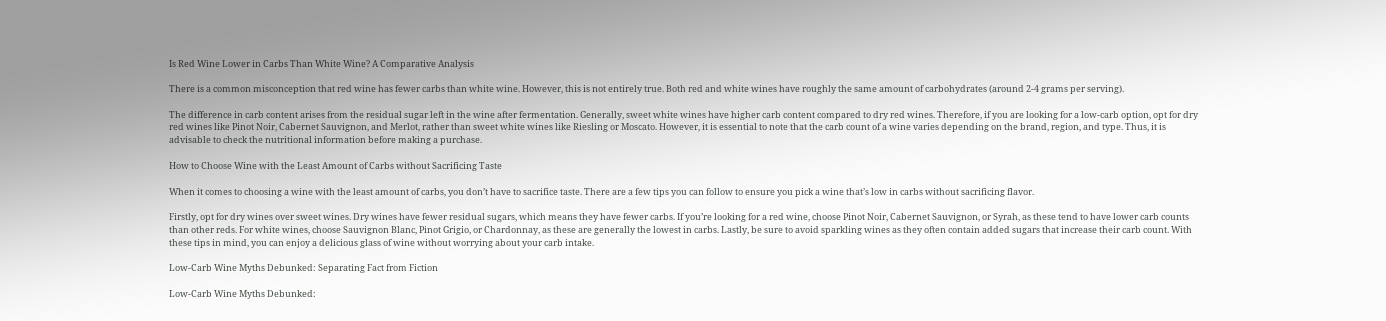Is Red Wine Lower in Carbs Than White Wine? A Comparative Analysis

There is a common misconception that red wine has fewer carbs than white wine. However, this is not entirely true. Both red and white wines have roughly the same amount of carbohydrates (around 2-4 grams per serving).

The difference in carb content arises from the residual sugar left in the wine after fermentation. Generally, sweet white wines have higher carb content compared to dry red wines. Therefore, if you are looking for a low-carb option, opt for dry red wines like Pinot Noir, Cabernet Sauvignon, and Merlot, rather than sweet white wines like Riesling or Moscato. However, it is essential to note that the carb count of a wine varies depending on the brand, region, and type. Thus, it is advisable to check the nutritional information before making a purchase.

How to Choose Wine with the Least Amount of Carbs without Sacrificing Taste

When it comes to choosing a wine with the least amount of carbs, you don’t have to sacrifice taste. There are a few tips you can follow to ensure you pick a wine that’s low in carbs without sacrificing flavor.

Firstly, opt for dry wines over sweet wines. Dry wines have fewer residual sugars, which means they have fewer carbs. If you’re looking for a red wine, choose Pinot Noir, Cabernet Sauvignon, or Syrah, as these tend to have lower carb counts than other reds. For white wines, choose Sauvignon Blanc, Pinot Grigio, or Chardonnay, as these are generally the lowest in carbs. Lastly, be sure to avoid sparkling wines as they often contain added sugars that increase their carb count. With these tips in mind, you can enjoy a delicious glass of wine without worrying about your carb intake.

Low-Carb Wine Myths Debunked: Separating Fact from Fiction

Low-Carb Wine Myths Debunked: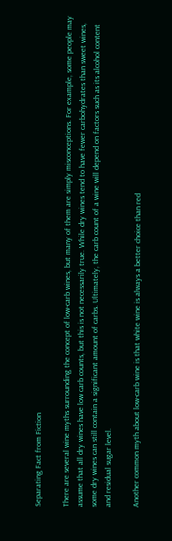Separating Fact from Fiction

There are several wine myths surrounding the concept of low-carb wines, but many of them are simply misconceptions. For example, some people may assume that all dry wines have low carb counts, but this is not necessarily true. While dry wines tend to have fewer carbohydrates than sweet wines, some dry wines can still contain a significant amount of carbs. Ultimately, the carb count of a wine will depend on factors such as its alcohol content and residual sugar level.

Another common myth about low-carb wine is that white wine is always a better choice than red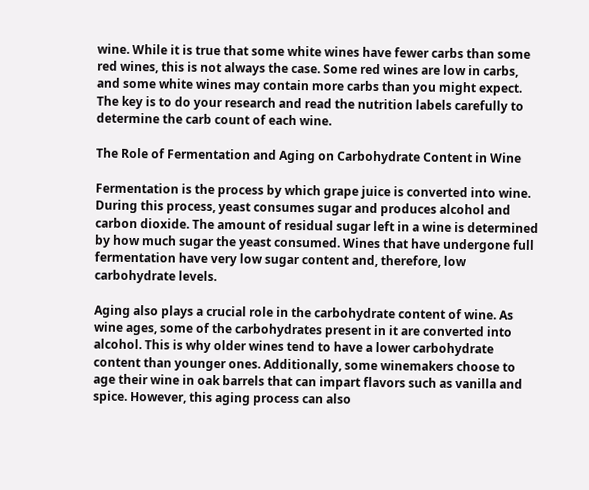wine. While it is true that some white wines have fewer carbs than some red wines, this is not always the case. Some red wines are low in carbs, and some white wines may contain more carbs than you might expect. The key is to do your research and read the nutrition labels carefully to determine the carb count of each wine.

The Role of Fermentation and Aging on Carbohydrate Content in Wine

Fermentation is the process by which grape juice is converted into wine. During this process, yeast consumes sugar and produces alcohol and carbon dioxide. The amount of residual sugar left in a wine is determined by how much sugar the yeast consumed. Wines that have undergone full fermentation have very low sugar content and, therefore, low carbohydrate levels.

Aging also plays a crucial role in the carbohydrate content of wine. As wine ages, some of the carbohydrates present in it are converted into alcohol. This is why older wines tend to have a lower carbohydrate content than younger ones. Additionally, some winemakers choose to age their wine in oak barrels that can impart flavors such as vanilla and spice. However, this aging process can also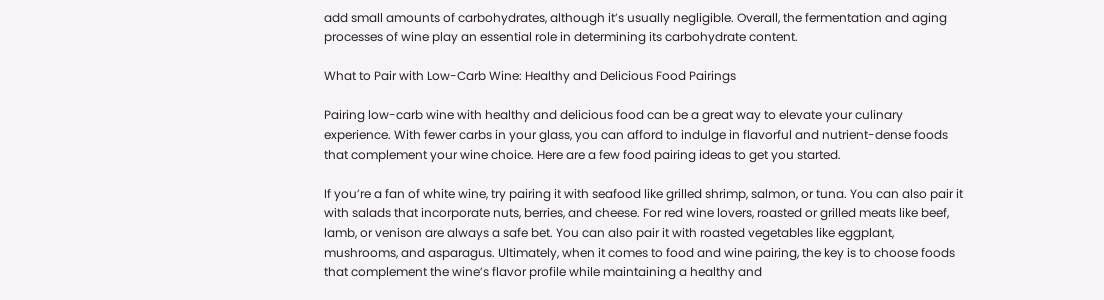add small amounts of carbohydrates, although it’s usually negligible. Overall, the fermentation and aging processes of wine play an essential role in determining its carbohydrate content.

What to Pair with Low-Carb Wine: Healthy and Delicious Food Pairings

Pairing low-carb wine with healthy and delicious food can be a great way to elevate your culinary experience. With fewer carbs in your glass, you can afford to indulge in flavorful and nutrient-dense foods that complement your wine choice. Here are a few food pairing ideas to get you started.

If you’re a fan of white wine, try pairing it with seafood like grilled shrimp, salmon, or tuna. You can also pair it with salads that incorporate nuts, berries, and cheese. For red wine lovers, roasted or grilled meats like beef, lamb, or venison are always a safe bet. You can also pair it with roasted vegetables like eggplant, mushrooms, and asparagus. Ultimately, when it comes to food and wine pairing, the key is to choose foods that complement the wine’s flavor profile while maintaining a healthy and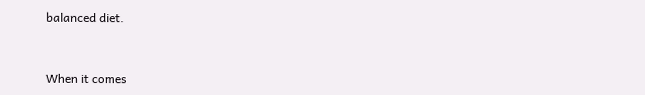balanced diet.


When it comes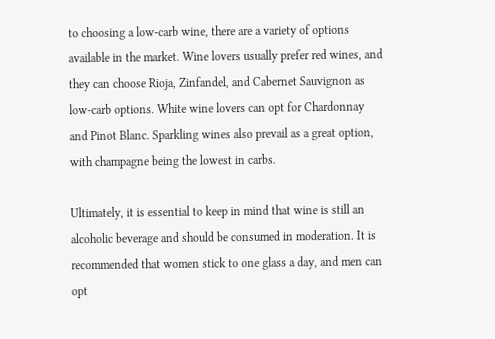to choosing a low-carb wine, there are a variety of options available in the market. Wine lovers usually prefer red wines, and they can choose Rioja, Zinfandel, and Cabernet Sauvignon as low-carb options. White wine lovers can opt for Chardonnay and Pinot Blanc. Sparkling wines also prevail as a great option, with champagne being the lowest in carbs.

Ultimately, it is essential to keep in mind that wine is still an alcoholic beverage and should be consumed in moderation. It is recommended that women stick to one glass a day, and men can opt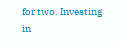for two. Investing in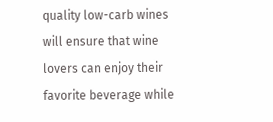quality low-carb wines will ensure that wine lovers can enjoy their favorite beverage while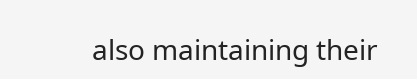also maintaining their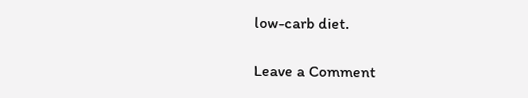low-carb diet.

Leave a Comment